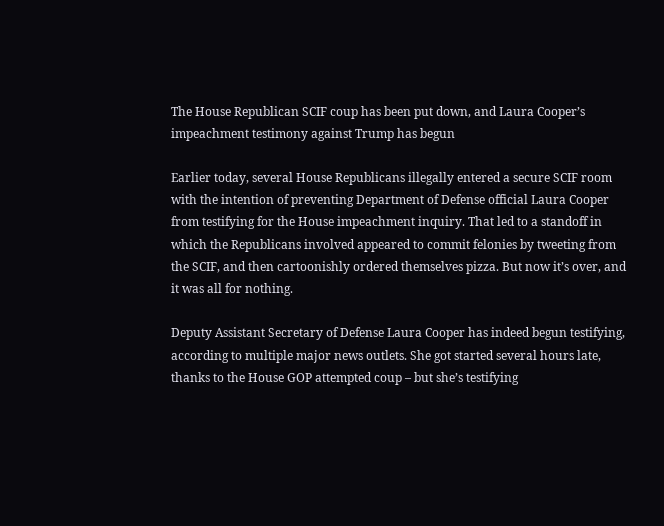The House Republican SCIF coup has been put down, and Laura Cooper’s impeachment testimony against Trump has begun

Earlier today, several House Republicans illegally entered a secure SCIF room with the intention of preventing Department of Defense official Laura Cooper from testifying for the House impeachment inquiry. That led to a standoff in which the Republicans involved appeared to commit felonies by tweeting from the SCIF, and then cartoonishly ordered themselves pizza. But now it’s over, and it was all for nothing.

Deputy Assistant Secretary of Defense Laura Cooper has indeed begun testifying, according to multiple major news outlets. She got started several hours late, thanks to the House GOP attempted coup – but she’s testifying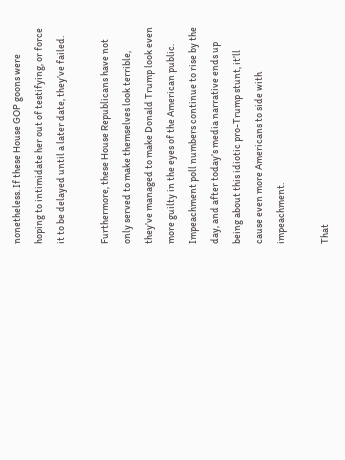nonetheless. If these House GOP goons were hoping to intimidate her out of testifying, or force it to be delayed until a later date, they’ve failed.

Furthermore, these House Republicans have not only served to make themselves look terrible, they’ve managed to make Donald Trump look even more guilty in the eyes of the American public. Impeachment poll numbers continue to rise by the day, and after today’s media narrative ends up being about this idiotic pro-Trump stunt, it’ll cause even more Americans to side with impeachment.

That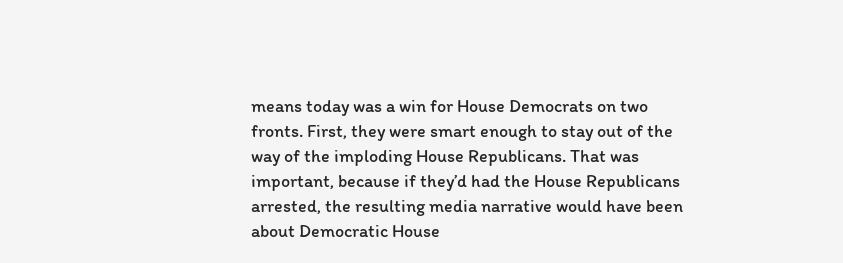means today was a win for House Democrats on two fronts. First, they were smart enough to stay out of the way of the imploding House Republicans. That was important, because if they’d had the House Republicans arrested, the resulting media narrative would have been about Democratic House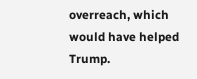overreach, which would have helped Trump.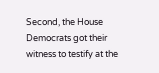Second, the House Democrats got their witness to testify at the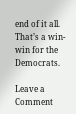end of it all. That’s a win-win for the Democrats.

Leave a Comment